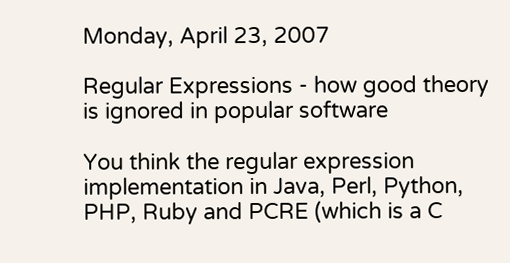Monday, April 23, 2007

Regular Expressions - how good theory is ignored in popular software

You think the regular expression implementation in Java, Perl, Python, PHP, Ruby and PCRE (which is a C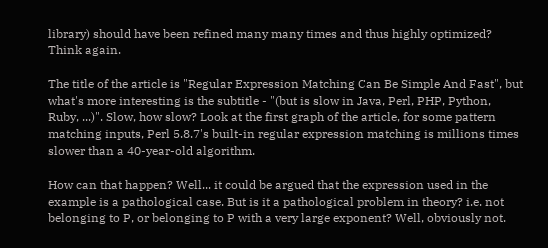library) should have been refined many many times and thus highly optimized? Think again.

The title of the article is "Regular Expression Matching Can Be Simple And Fast", but what's more interesting is the subtitle - "(but is slow in Java, Perl, PHP, Python, Ruby, ...)". Slow, how slow? Look at the first graph of the article, for some pattern matching inputs, Perl 5.8.7's built-in regular expression matching is millions times slower than a 40-year-old algorithm.

How can that happen? Well... it could be argued that the expression used in the example is a pathological case. But is it a pathological problem in theory? i.e. not belonging to P, or belonging to P with a very large exponent? Well, obviously not.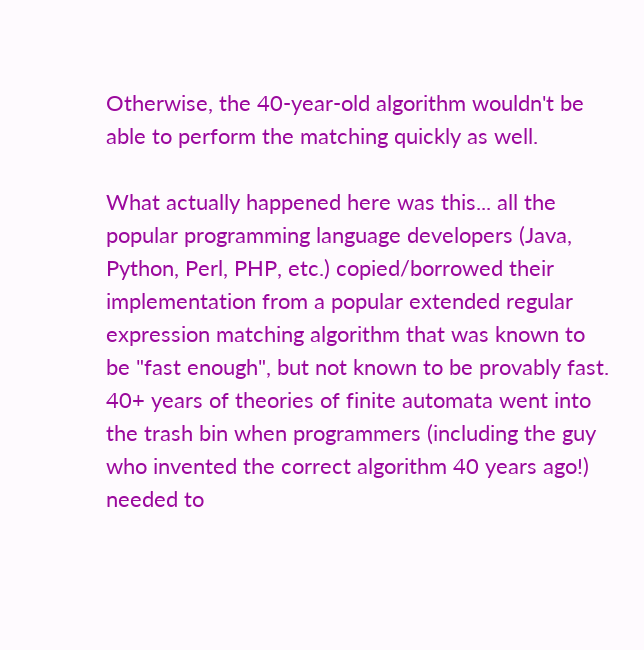Otherwise, the 40-year-old algorithm wouldn't be able to perform the matching quickly as well.

What actually happened here was this... all the popular programming language developers (Java, Python, Perl, PHP, etc.) copied/borrowed their implementation from a popular extended regular expression matching algorithm that was known to be "fast enough", but not known to be provably fast. 40+ years of theories of finite automata went into the trash bin when programmers (including the guy who invented the correct algorithm 40 years ago!) needed to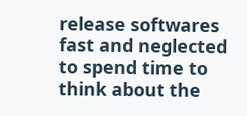release softwares fast and neglected to spend time to think about the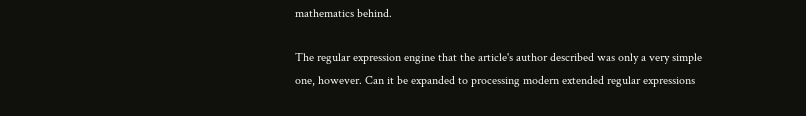mathematics behind.

The regular expression engine that the article's author described was only a very simple one, however. Can it be expanded to processing modern extended regular expressions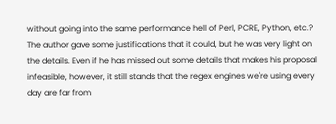without going into the same performance hell of Perl, PCRE, Python, etc.? The author gave some justifications that it could, but he was very light on the details. Even if he has missed out some details that makes his proposal infeasible, however, it still stands that the regex engines we're using every day are far from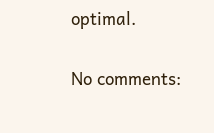optimal.

No comments: